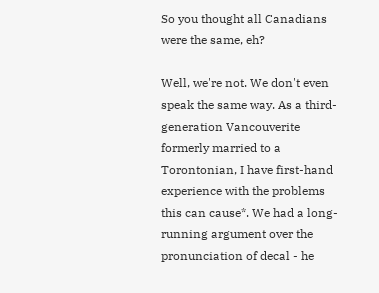So you thought all Canadians were the same, eh?

Well, we're not. We don't even speak the same way. As a third-generation Vancouverite formerly married to a Torontonian, I have first-hand experience with the problems this can cause*. We had a long-running argument over the pronunciation of decal - he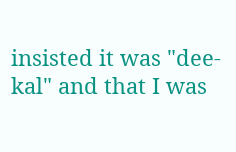insisted it was "dee-kal" and that I was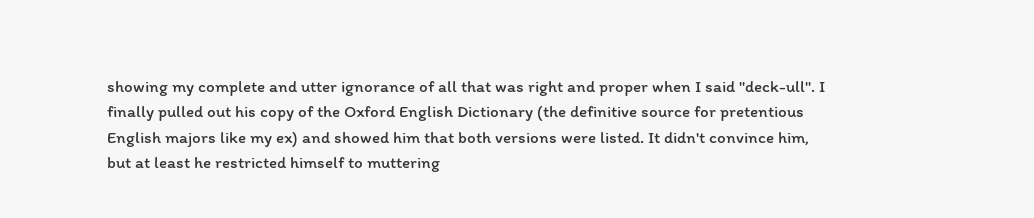showing my complete and utter ignorance of all that was right and proper when I said "deck-ull". I finally pulled out his copy of the Oxford English Dictionary (the definitive source for pretentious English majors like my ex) and showed him that both versions were listed. It didn't convince him, but at least he restricted himself to muttering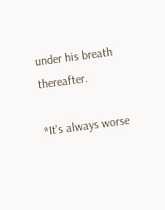under his breath thereafter.

*It's always worse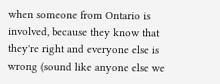when someone from Ontario is involved, because they know that they're right and everyone else is wrong (sound like anyone else we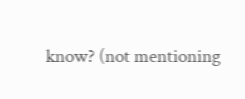know? (not mentioning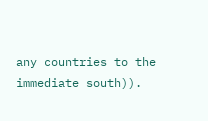any countries to the immediate south)).